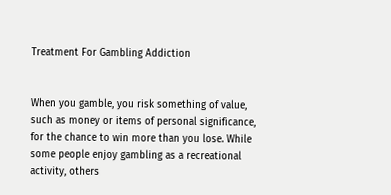Treatment For Gambling Addiction


When you gamble, you risk something of value, such as money or items of personal significance, for the chance to win more than you lose. While some people enjoy gambling as a recreational activity, others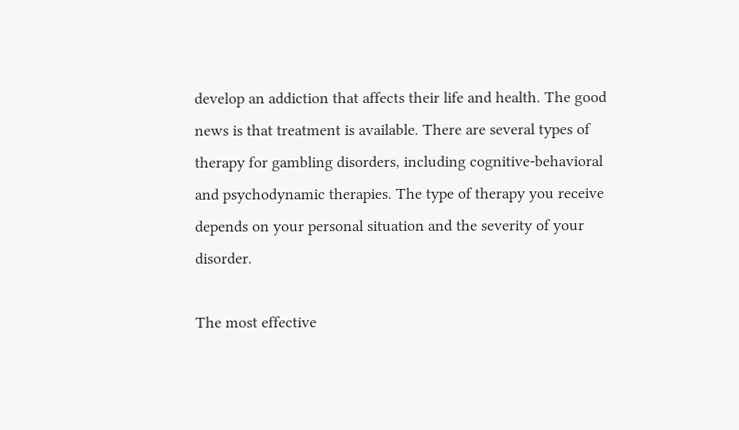develop an addiction that affects their life and health. The good news is that treatment is available. There are several types of therapy for gambling disorders, including cognitive-behavioral and psychodynamic therapies. The type of therapy you receive depends on your personal situation and the severity of your disorder.

The most effective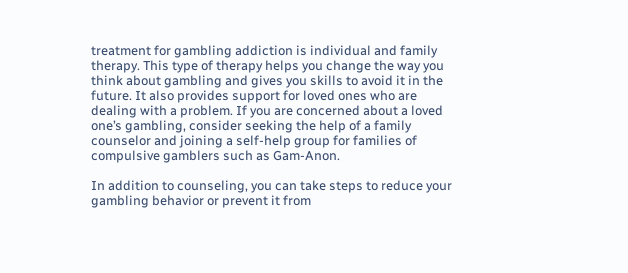treatment for gambling addiction is individual and family therapy. This type of therapy helps you change the way you think about gambling and gives you skills to avoid it in the future. It also provides support for loved ones who are dealing with a problem. If you are concerned about a loved one’s gambling, consider seeking the help of a family counselor and joining a self-help group for families of compulsive gamblers such as Gam-Anon.

In addition to counseling, you can take steps to reduce your gambling behavior or prevent it from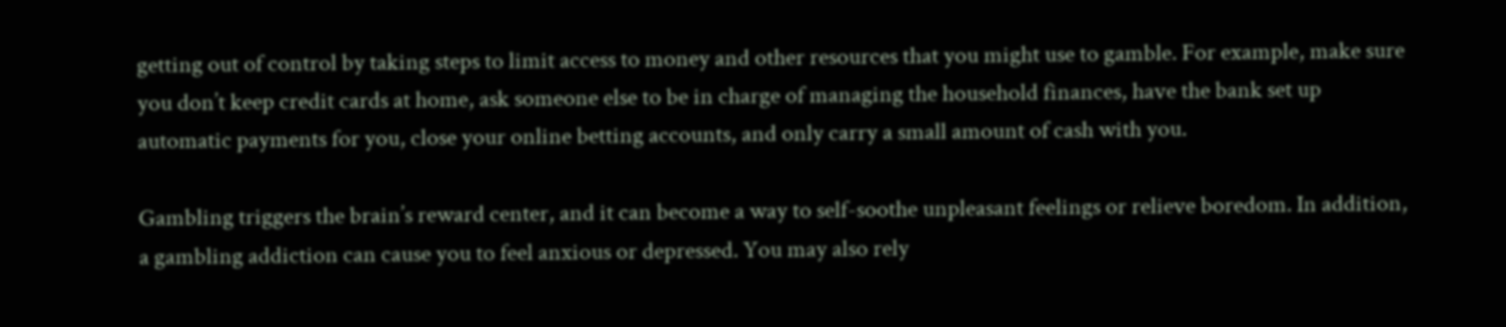getting out of control by taking steps to limit access to money and other resources that you might use to gamble. For example, make sure you don’t keep credit cards at home, ask someone else to be in charge of managing the household finances, have the bank set up automatic payments for you, close your online betting accounts, and only carry a small amount of cash with you.

Gambling triggers the brain’s reward center, and it can become a way to self-soothe unpleasant feelings or relieve boredom. In addition, a gambling addiction can cause you to feel anxious or depressed. You may also rely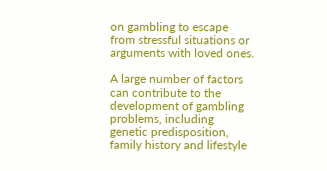on gambling to escape from stressful situations or arguments with loved ones.

A large number of factors can contribute to the development of gambling problems, including genetic predisposition, family history and lifestyle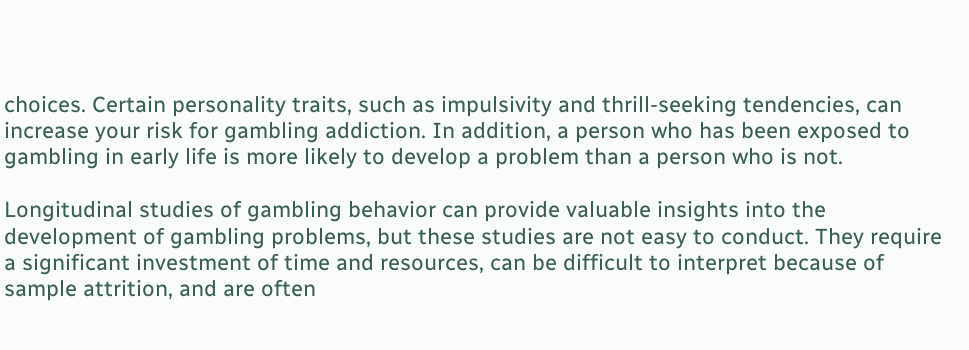choices. Certain personality traits, such as impulsivity and thrill-seeking tendencies, can increase your risk for gambling addiction. In addition, a person who has been exposed to gambling in early life is more likely to develop a problem than a person who is not.

Longitudinal studies of gambling behavior can provide valuable insights into the development of gambling problems, but these studies are not easy to conduct. They require a significant investment of time and resources, can be difficult to interpret because of sample attrition, and are often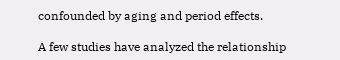confounded by aging and period effects.

A few studies have analyzed the relationship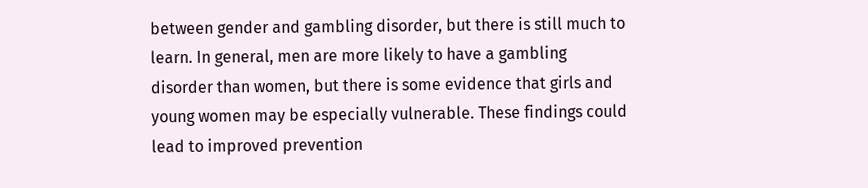between gender and gambling disorder, but there is still much to learn. In general, men are more likely to have a gambling disorder than women, but there is some evidence that girls and young women may be especially vulnerable. These findings could lead to improved prevention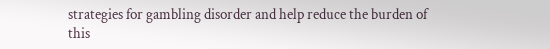strategies for gambling disorder and help reduce the burden of this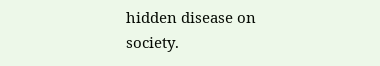hidden disease on society.